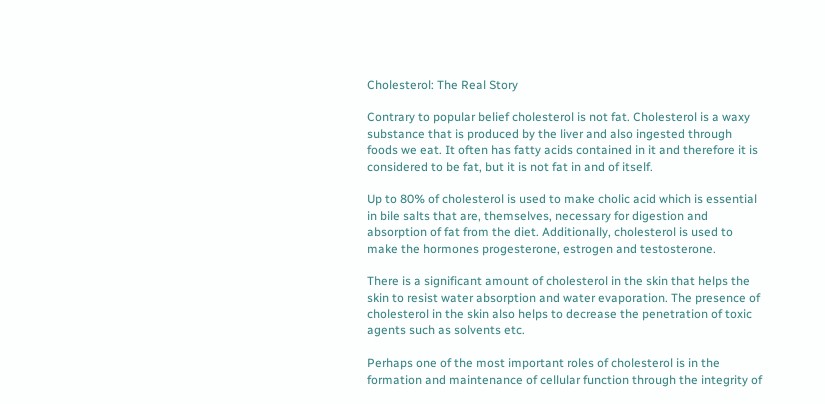Cholesterol: The Real Story

Contrary to popular belief cholesterol is not fat. Cholesterol is a waxy substance that is produced by the liver and also ingested through foods we eat. It often has fatty acids contained in it and therefore it is considered to be fat, but it is not fat in and of itself.

Up to 80% of cholesterol is used to make cholic acid which is essential in bile salts that are, themselves, necessary for digestion and absorption of fat from the diet. Additionally, cholesterol is used to make the hormones progesterone, estrogen and testosterone.

There is a significant amount of cholesterol in the skin that helps the skin to resist water absorption and water evaporation. The presence of cholesterol in the skin also helps to decrease the penetration of toxic agents such as solvents etc.

Perhaps one of the most important roles of cholesterol is in the formation and maintenance of cellular function through the integrity of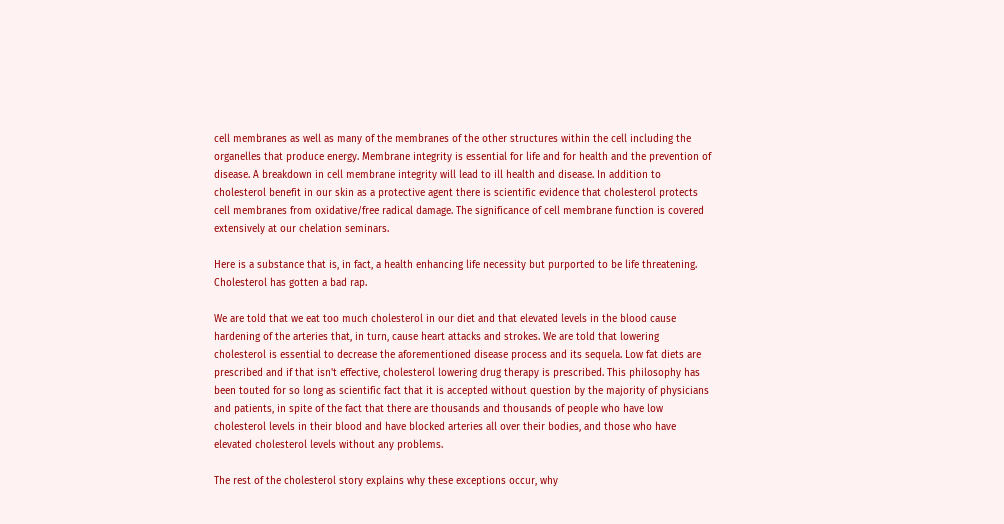cell membranes as well as many of the membranes of the other structures within the cell including the organelles that produce energy. Membrane integrity is essential for life and for health and the prevention of disease. A breakdown in cell membrane integrity will lead to ill health and disease. In addition to cholesterol benefit in our skin as a protective agent there is scientific evidence that cholesterol protects cell membranes from oxidative/free radical damage. The significance of cell membrane function is covered extensively at our chelation seminars.

Here is a substance that is, in fact, a health enhancing life necessity but purported to be life threatening. Cholesterol has gotten a bad rap.

We are told that we eat too much cholesterol in our diet and that elevated levels in the blood cause hardening of the arteries that, in turn, cause heart attacks and strokes. We are told that lowering cholesterol is essential to decrease the aforementioned disease process and its sequela. Low fat diets are prescribed and if that isn't effective, cholesterol lowering drug therapy is prescribed. This philosophy has been touted for so long as scientific fact that it is accepted without question by the majority of physicians and patients, in spite of the fact that there are thousands and thousands of people who have low cholesterol levels in their blood and have blocked arteries all over their bodies, and those who have elevated cholesterol levels without any problems.

The rest of the cholesterol story explains why these exceptions occur, why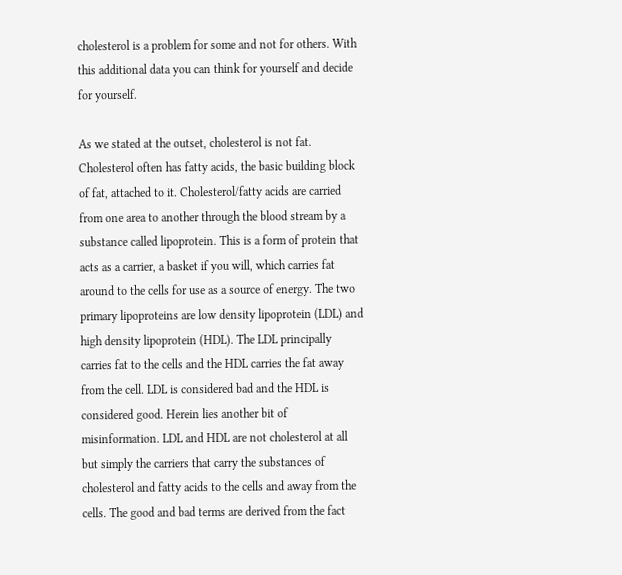cholesterol is a problem for some and not for others. With this additional data you can think for yourself and decide for yourself.

As we stated at the outset, cholesterol is not fat. Cholesterol often has fatty acids, the basic building block of fat, attached to it. Cholesterol/fatty acids are carried from one area to another through the blood stream by a substance called lipoprotein. This is a form of protein that acts as a carrier, a basket if you will, which carries fat around to the cells for use as a source of energy. The two primary lipoproteins are low density lipoprotein (LDL) and high density lipoprotein (HDL). The LDL principally carries fat to the cells and the HDL carries the fat away from the cell. LDL is considered bad and the HDL is considered good. Herein lies another bit of misinformation. LDL and HDL are not cholesterol at all but simply the carriers that carry the substances of cholesterol and fatty acids to the cells and away from the cells. The good and bad terms are derived from the fact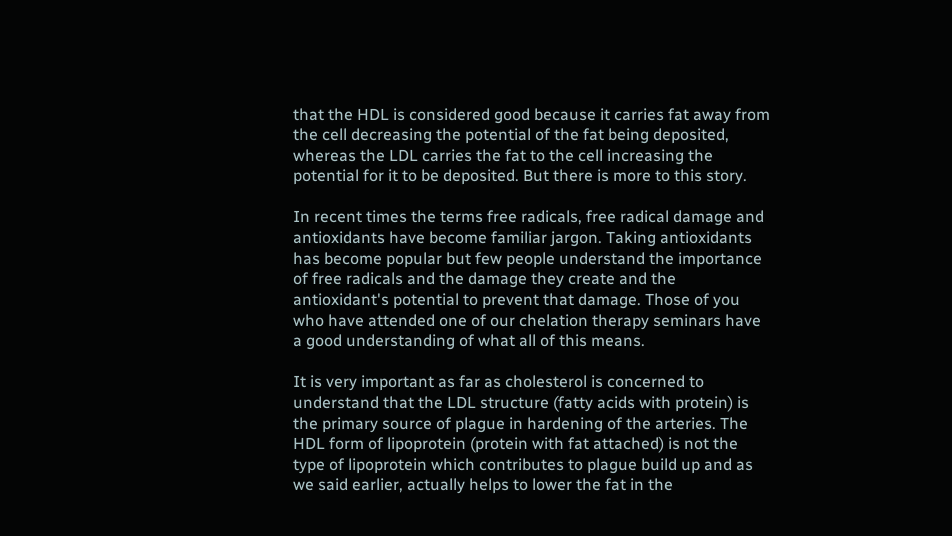that the HDL is considered good because it carries fat away from the cell decreasing the potential of the fat being deposited, whereas the LDL carries the fat to the cell increasing the potential for it to be deposited. But there is more to this story.

In recent times the terms free radicals, free radical damage and antioxidants have become familiar jargon. Taking antioxidants has become popular but few people understand the importance of free radicals and the damage they create and the antioxidant's potential to prevent that damage. Those of you who have attended one of our chelation therapy seminars have a good understanding of what all of this means.

It is very important as far as cholesterol is concerned to understand that the LDL structure (fatty acids with protein) is the primary source of plague in hardening of the arteries. The HDL form of lipoprotein (protein with fat attached) is not the type of lipoprotein which contributes to plague build up and as we said earlier, actually helps to lower the fat in the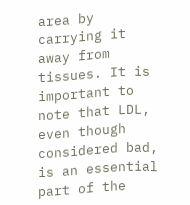area by carrying it away from tissues. It is important to note that LDL, even though considered bad, is an essential part of the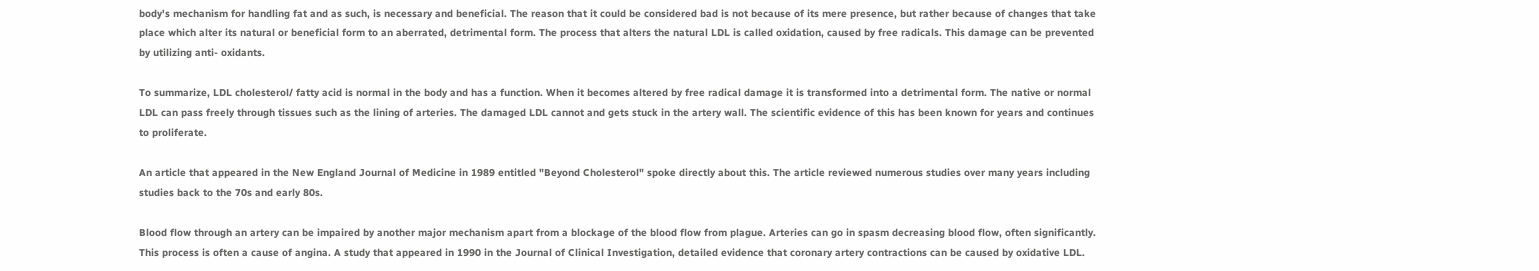body's mechanism for handling fat and as such, is necessary and beneficial. The reason that it could be considered bad is not because of its mere presence, but rather because of changes that take place which alter its natural or beneficial form to an aberrated, detrimental form. The process that alters the natural LDL is called oxidation, caused by free radicals. This damage can be prevented by utilizing anti- oxidants.

To summarize, LDL cholesterol/ fatty acid is normal in the body and has a function. When it becomes altered by free radical damage it is transformed into a detrimental form. The native or normal LDL can pass freely through tissues such as the lining of arteries. The damaged LDL cannot and gets stuck in the artery wall. The scientific evidence of this has been known for years and continues to proliferate.

An article that appeared in the New England Journal of Medicine in 1989 entitled "Beyond Cholesterol" spoke directly about this. The article reviewed numerous studies over many years including studies back to the 70s and early 80s.

Blood flow through an artery can be impaired by another major mechanism apart from a blockage of the blood flow from plague. Arteries can go in spasm decreasing blood flow, often significantly. This process is often a cause of angina. A study that appeared in 1990 in the Journal of Clinical Investigation, detailed evidence that coronary artery contractions can be caused by oxidative LDL.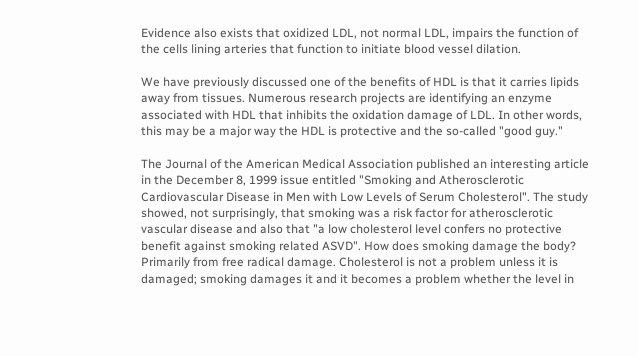Evidence also exists that oxidized LDL, not normal LDL, impairs the function of the cells lining arteries that function to initiate blood vessel dilation.

We have previously discussed one of the benefits of HDL is that it carries lipids away from tissues. Numerous research projects are identifying an enzyme associated with HDL that inhibits the oxidation damage of LDL. In other words, this may be a major way the HDL is protective and the so-called "good guy."

The Journal of the American Medical Association published an interesting article in the December 8, 1999 issue entitled "Smoking and Atherosclerotic Cardiovascular Disease in Men with Low Levels of Serum Cholesterol". The study showed, not surprisingly, that smoking was a risk factor for atherosclerotic vascular disease and also that "a low cholesterol level confers no protective benefit against smoking related ASVD". How does smoking damage the body? Primarily from free radical damage. Cholesterol is not a problem unless it is damaged; smoking damages it and it becomes a problem whether the level in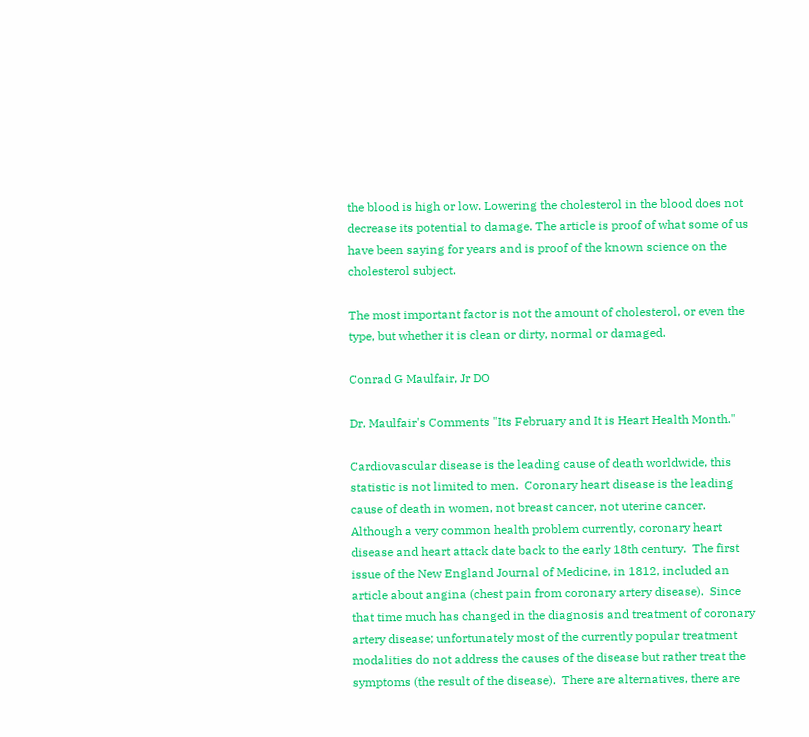the blood is high or low. Lowering the cholesterol in the blood does not decrease its potential to damage. The article is proof of what some of us have been saying for years and is proof of the known science on the cholesterol subject.

The most important factor is not the amount of cholesterol, or even the type, but whether it is clean or dirty, normal or damaged.

Conrad G Maulfair, Jr DO

Dr. Maulfair's Comments "Its February and It is Heart Health Month."

Cardiovascular disease is the leading cause of death worldwide, this statistic is not limited to men.  Coronary heart disease is the leading cause of death in women, not breast cancer, not uterine cancer.  Although a very common health problem currently, coronary heart disease and heart attack date back to the early 18th century.  The first issue of the New England Journal of Medicine, in 1812, included an article about angina (chest pain from coronary artery disease).  Since that time much has changed in the diagnosis and treatment of coronary artery disease; unfortunately most of the currently popular treatment modalities do not address the causes of the disease but rather treat the symptoms (the result of the disease).  There are alternatives, there are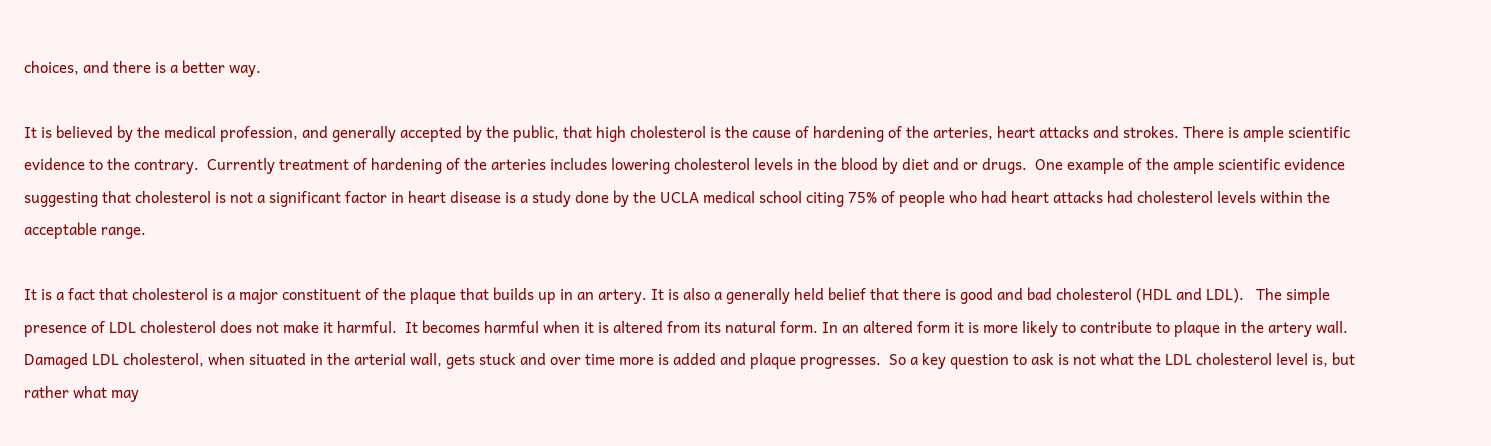choices, and there is a better way.

It is believed by the medical profession, and generally accepted by the public, that high cholesterol is the cause of hardening of the arteries, heart attacks and strokes. There is ample scientific evidence to the contrary.  Currently treatment of hardening of the arteries includes lowering cholesterol levels in the blood by diet and or drugs.  One example of the ample scientific evidence suggesting that cholesterol is not a significant factor in heart disease is a study done by the UCLA medical school citing 75% of people who had heart attacks had cholesterol levels within the acceptable range.

It is a fact that cholesterol is a major constituent of the plaque that builds up in an artery. It is also a generally held belief that there is good and bad cholesterol (HDL and LDL).   The simple presence of LDL cholesterol does not make it harmful.  It becomes harmful when it is altered from its natural form. In an altered form it is more likely to contribute to plaque in the artery wall. Damaged LDL cholesterol, when situated in the arterial wall, gets stuck and over time more is added and plaque progresses.  So a key question to ask is not what the LDL cholesterol level is, but rather what may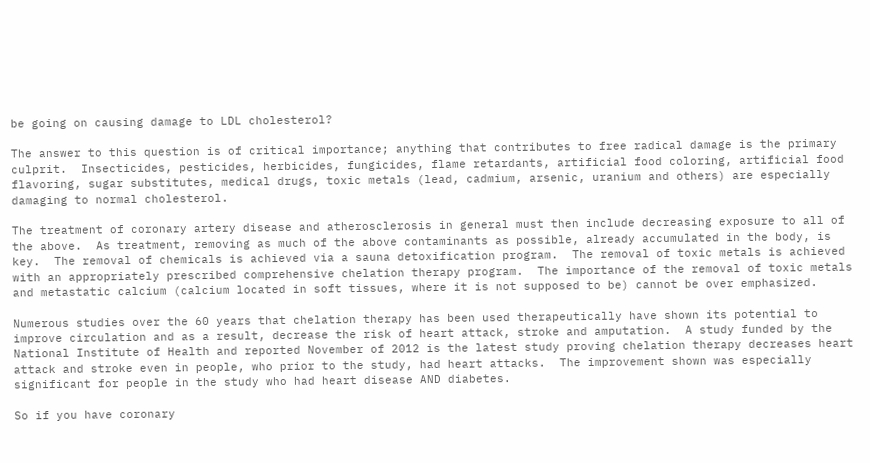be going on causing damage to LDL cholesterol?

The answer to this question is of critical importance; anything that contributes to free radical damage is the primary culprit.  Insecticides, pesticides, herbicides, fungicides, flame retardants, artificial food coloring, artificial food flavoring, sugar substitutes, medical drugs, toxic metals (lead, cadmium, arsenic, uranium and others) are especially damaging to normal cholesterol.

The treatment of coronary artery disease and atherosclerosis in general must then include decreasing exposure to all of the above.  As treatment, removing as much of the above contaminants as possible, already accumulated in the body, is key.  The removal of chemicals is achieved via a sauna detoxification program.  The removal of toxic metals is achieved with an appropriately prescribed comprehensive chelation therapy program.  The importance of the removal of toxic metals and metastatic calcium (calcium located in soft tissues, where it is not supposed to be) cannot be over emphasized.

Numerous studies over the 60 years that chelation therapy has been used therapeutically have shown its potential to improve circulation and as a result, decrease the risk of heart attack, stroke and amputation.  A study funded by the National Institute of Health and reported November of 2012 is the latest study proving chelation therapy decreases heart attack and stroke even in people, who prior to the study, had heart attacks.  The improvement shown was especially significant for people in the study who had heart disease AND diabetes.

So if you have coronary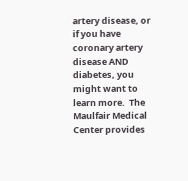artery disease, or if you have coronary artery disease AND diabetes, you might want to learn more.  The Maulfair Medical Center provides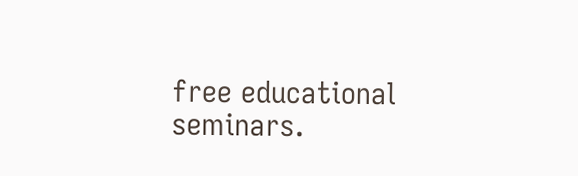free educational seminars.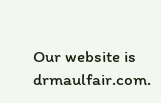Our website is drmaulfair.com.